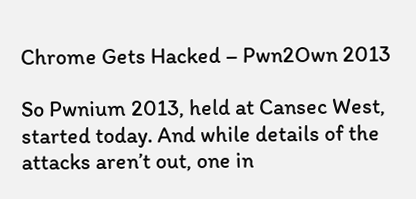Chrome Gets Hacked – Pwn2Own 2013

So Pwnium 2013, held at Cansec West, started today. And while details of the attacks aren’t out, one in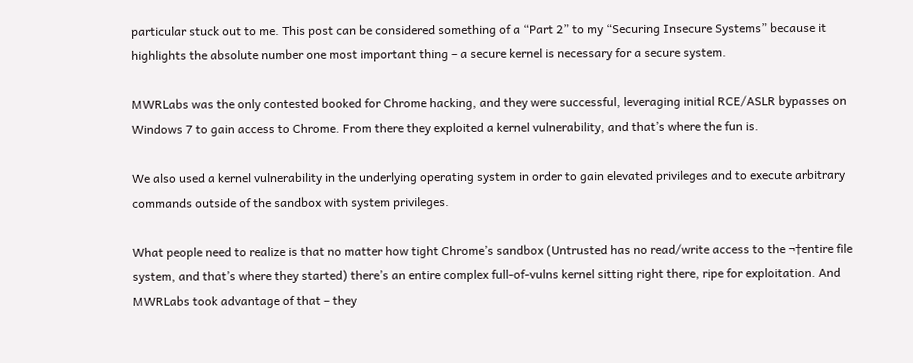particular stuck out to me. This post can be considered something of a “Part 2” to my “Securing Insecure Systems” because it highlights the absolute number one most important thing – a secure kernel is necessary for a secure system.

MWRLabs was the only contested booked for Chrome hacking, and they were successful, leveraging initial RCE/ASLR bypasses on Windows 7 to gain access to Chrome. From there they exploited a kernel vulnerability, and that’s where the fun is.

We also used a kernel vulnerability in the underlying operating system in order to gain elevated privileges and to execute arbitrary commands outside of the sandbox with system privileges.

What people need to realize is that no matter how tight Chrome’s sandbox (Untrusted has no read/write access to the ¬†entire file system, and that’s where they started) there’s an entire complex full-of-vulns kernel sitting right there, ripe for exploitation. And MWRLabs took advantage of that – they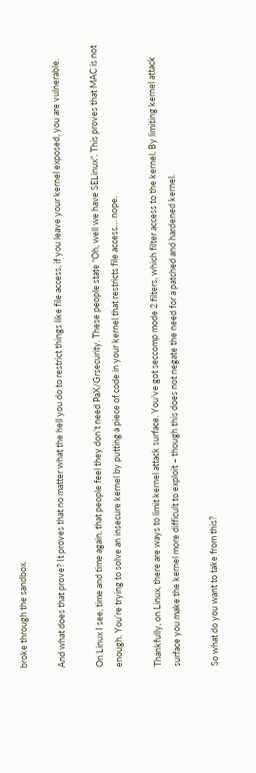broke through the sandbox.

And what does that prove? It proves that no matter what the hell you do to restrict things like file access, if you leave your kernel exposed, you are vulnerable.

On Linux I see, time and time again, that people feel they don’t need PaX/Grsecurity. These people state “Oh, well we have SELinux”. This proves that MAC is not enough. You’re trying to solve an insecure kernel by putting a piece of code in your kernel that restricts file access… nope.

Thankfully, on Linux, there are ways to limit kernel attack surface. You’ve got seccomp mode 2 filters, which filter access to the kernel. By limiting kernel attack surface you make the kernel more difficult to exploit – though this does not negate the need for a patched and hardened kernel.

So what do you want to take from this?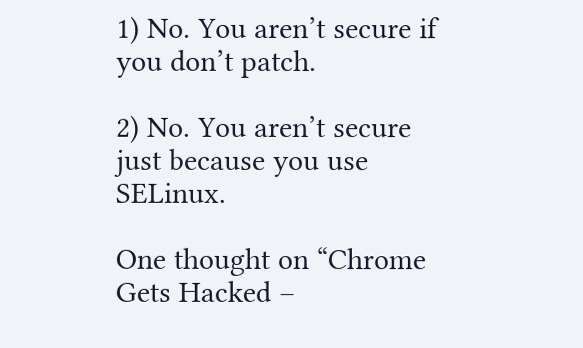1) No. You aren’t secure if you don’t patch.

2) No. You aren’t secure just because you use SELinux.

One thought on “Chrome Gets Hacked –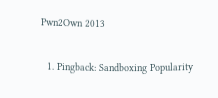Pwn2Own 2013

  1. Pingback: Sandboxing Popularity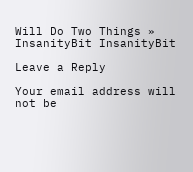Will Do Two Things » InsanityBit InsanityBit

Leave a Reply

Your email address will not be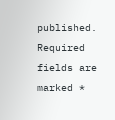published. Required fields are marked *